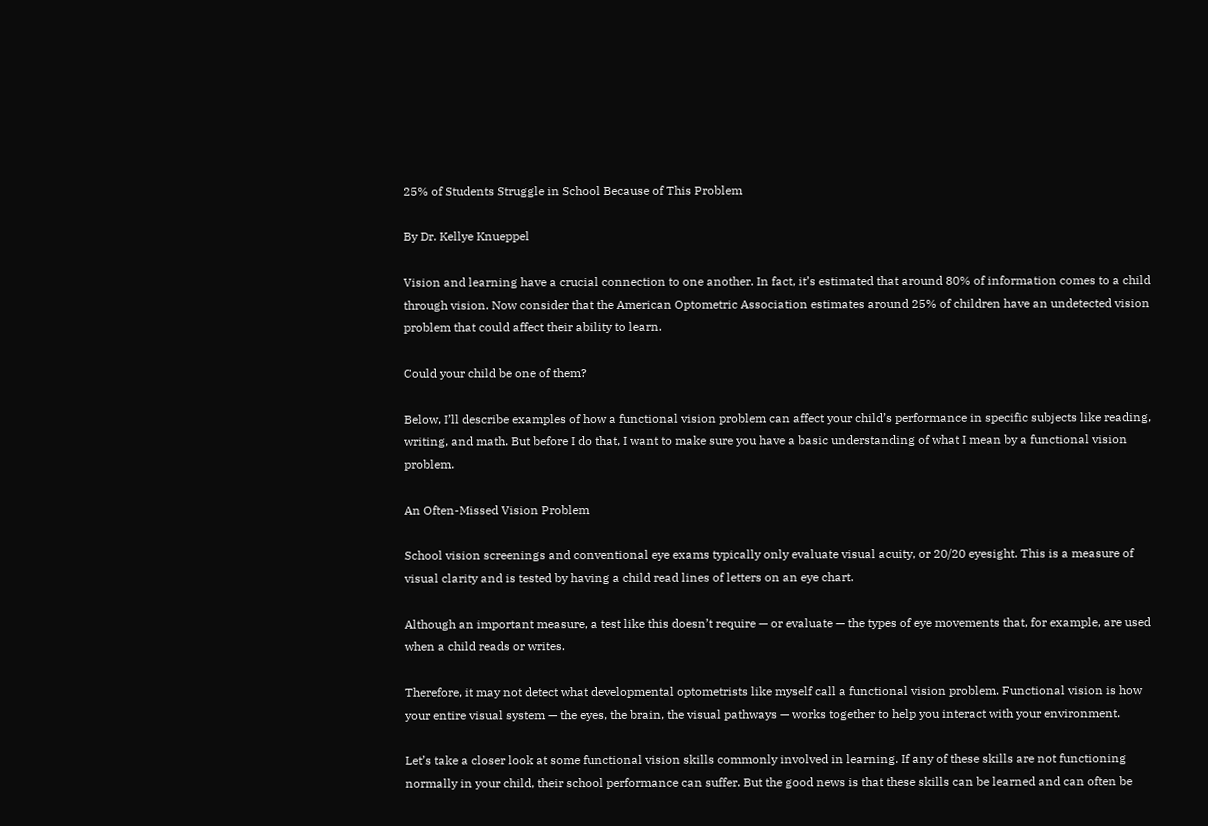25% of Students Struggle in School Because of This Problem

By Dr. Kellye Knueppel

Vision and learning have a crucial connection to one another. In fact, it’s estimated that around 80% of information comes to a child through vision. Now consider that the American Optometric Association estimates around 25% of children have an undetected vision problem that could affect their ability to learn.

Could your child be one of them?

Below, I’ll describe examples of how a functional vision problem can affect your child’s performance in specific subjects like reading, writing, and math. But before I do that, I want to make sure you have a basic understanding of what I mean by a functional vision problem.

An Often-Missed Vision Problem

School vision screenings and conventional eye exams typically only evaluate visual acuity, or 20/20 eyesight. This is a measure of visual clarity and is tested by having a child read lines of letters on an eye chart.

Although an important measure, a test like this doesn’t require — or evaluate — the types of eye movements that, for example, are used when a child reads or writes.

Therefore, it may not detect what developmental optometrists like myself call a functional vision problem. Functional vision is how your entire visual system — the eyes, the brain, the visual pathways — works together to help you interact with your environment.

Let’s take a closer look at some functional vision skills commonly involved in learning. If any of these skills are not functioning normally in your child, their school performance can suffer. But the good news is that these skills can be learned and can often be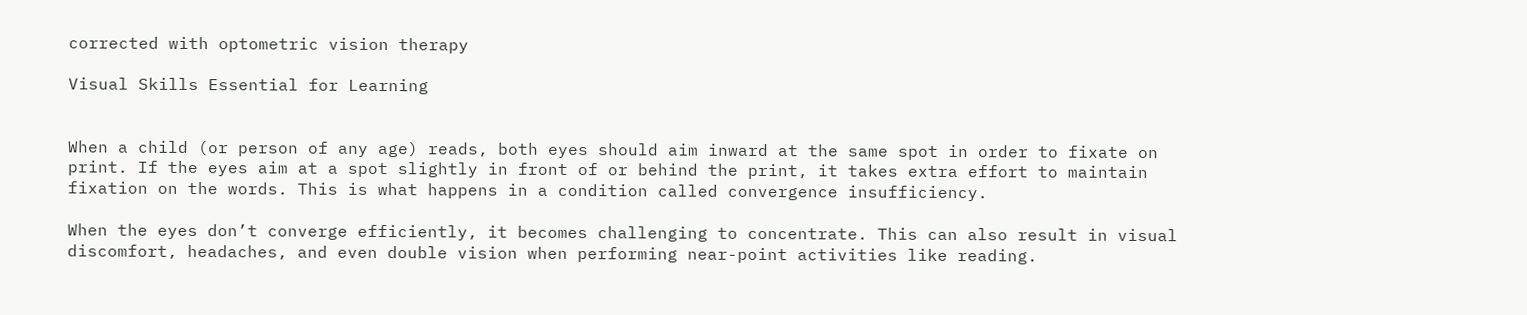corrected with optometric vision therapy

Visual Skills Essential for Learning


When a child (or person of any age) reads, both eyes should aim inward at the same spot in order to fixate on print. If the eyes aim at a spot slightly in front of or behind the print, it takes extra effort to maintain fixation on the words. This is what happens in a condition called convergence insufficiency.

When the eyes don’t converge efficiently, it becomes challenging to concentrate. This can also result in visual discomfort, headaches, and even double vision when performing near-point activities like reading.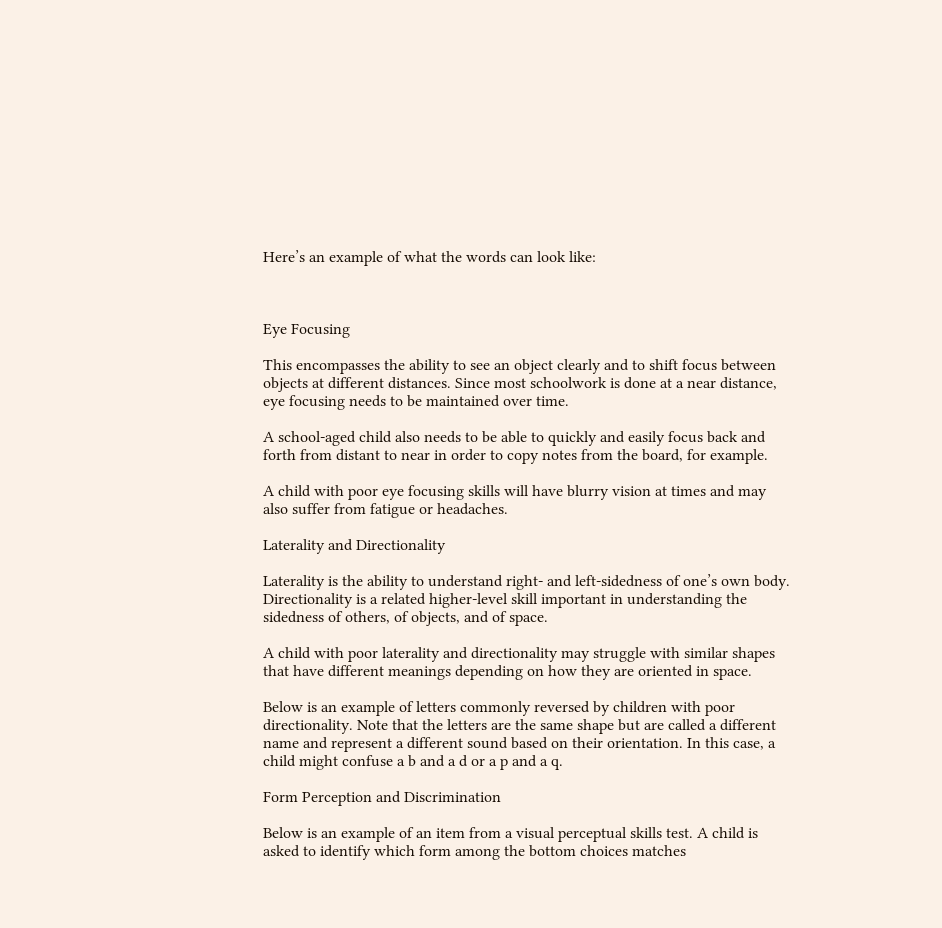Here’s an example of what the words can look like:



Eye Focusing

This encompasses the ability to see an object clearly and to shift focus between objects at different distances. Since most schoolwork is done at a near distance, eye focusing needs to be maintained over time.

A school-aged child also needs to be able to quickly and easily focus back and forth from distant to near in order to copy notes from the board, for example.

A child with poor eye focusing skills will have blurry vision at times and may also suffer from fatigue or headaches.

Laterality and Directionality

Laterality is the ability to understand right- and left-sidedness of one’s own body. Directionality is a related higher-level skill important in understanding the sidedness of others, of objects, and of space.

A child with poor laterality and directionality may struggle with similar shapes that have different meanings depending on how they are oriented in space.

Below is an example of letters commonly reversed by children with poor directionality. Note that the letters are the same shape but are called a different name and represent a different sound based on their orientation. In this case, a child might confuse a b and a d or a p and a q.

Form Perception and Discrimination

Below is an example of an item from a visual perceptual skills test. A child is asked to identify which form among the bottom choices matches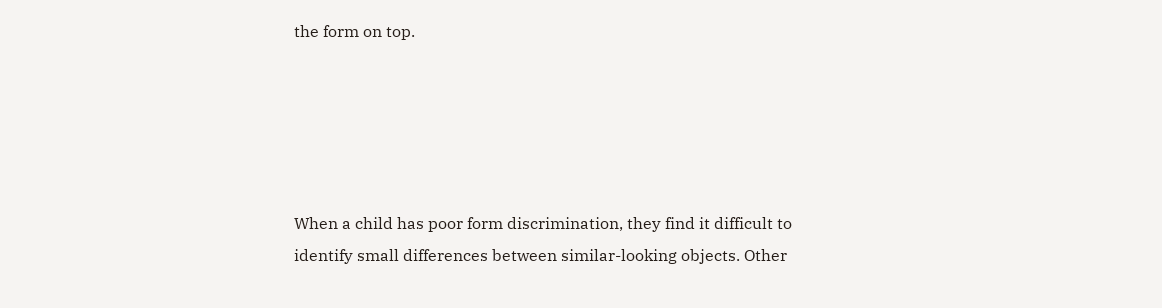the form on top.





When a child has poor form discrimination, they find it difficult to identify small differences between similar-looking objects. Other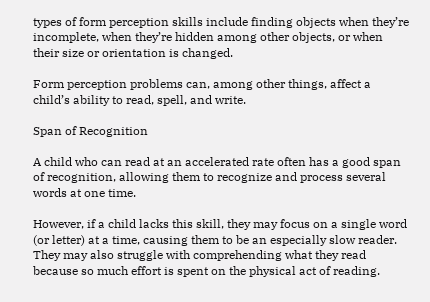types of form perception skills include finding objects when they’re incomplete, when they’re hidden among other objects, or when their size or orientation is changed.

Form perception problems can, among other things, affect a child’s ability to read, spell, and write.

Span of Recognition

A child who can read at an accelerated rate often has a good span of recognition, allowing them to recognize and process several words at one time.

However, if a child lacks this skill, they may focus on a single word (or letter) at a time, causing them to be an especially slow reader. They may also struggle with comprehending what they read because so much effort is spent on the physical act of reading.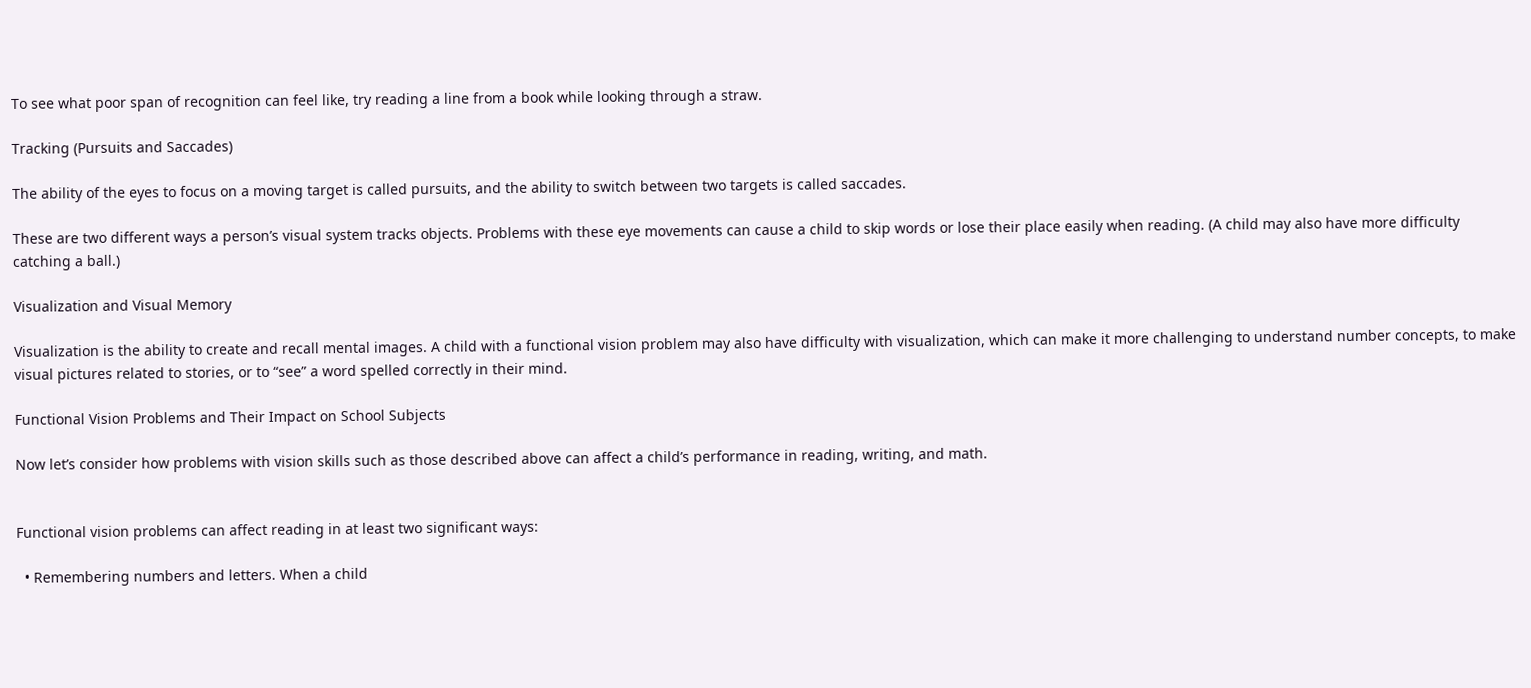To see what poor span of recognition can feel like, try reading a line from a book while looking through a straw.

Tracking (Pursuits and Saccades)

The ability of the eyes to focus on a moving target is called pursuits, and the ability to switch between two targets is called saccades.

These are two different ways a person’s visual system tracks objects. Problems with these eye movements can cause a child to skip words or lose their place easily when reading. (A child may also have more difficulty catching a ball.)

Visualization and Visual Memory

Visualization is the ability to create and recall mental images. A child with a functional vision problem may also have difficulty with visualization, which can make it more challenging to understand number concepts, to make visual pictures related to stories, or to “see” a word spelled correctly in their mind.

Functional Vision Problems and Their Impact on School Subjects

Now let’s consider how problems with vision skills such as those described above can affect a child’s performance in reading, writing, and math.


Functional vision problems can affect reading in at least two significant ways:

  • Remembering numbers and letters. When a child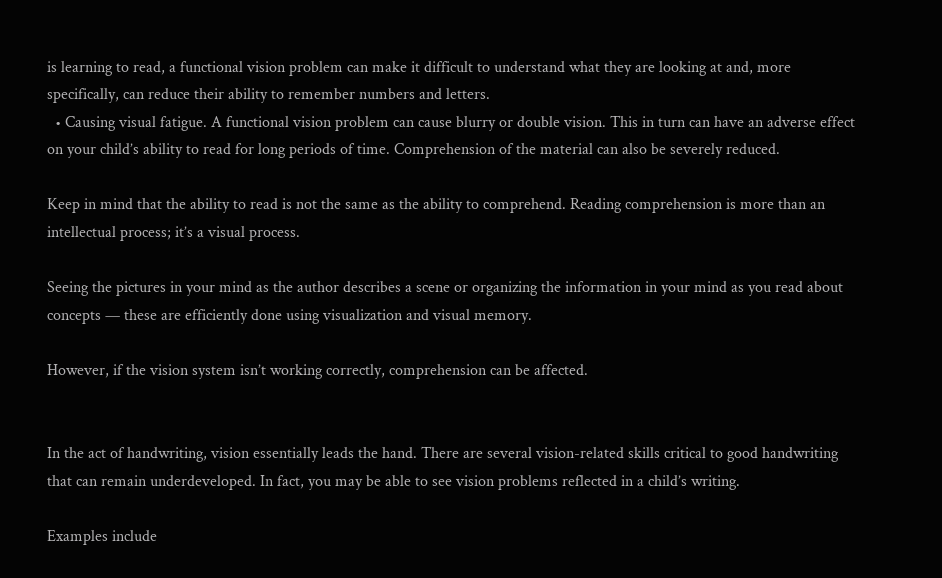is learning to read, a functional vision problem can make it difficult to understand what they are looking at and, more specifically, can reduce their ability to remember numbers and letters.
  • Causing visual fatigue. A functional vision problem can cause blurry or double vision. This in turn can have an adverse effect on your child’s ability to read for long periods of time. Comprehension of the material can also be severely reduced.

Keep in mind that the ability to read is not the same as the ability to comprehend. Reading comprehension is more than an intellectual process; it’s a visual process.

Seeing the pictures in your mind as the author describes a scene or organizing the information in your mind as you read about concepts — these are efficiently done using visualization and visual memory.

However, if the vision system isn’t working correctly, comprehension can be affected.


In the act of handwriting, vision essentially leads the hand. There are several vision-related skills critical to good handwriting that can remain underdeveloped. In fact, you may be able to see vision problems reflected in a child’s writing.

Examples include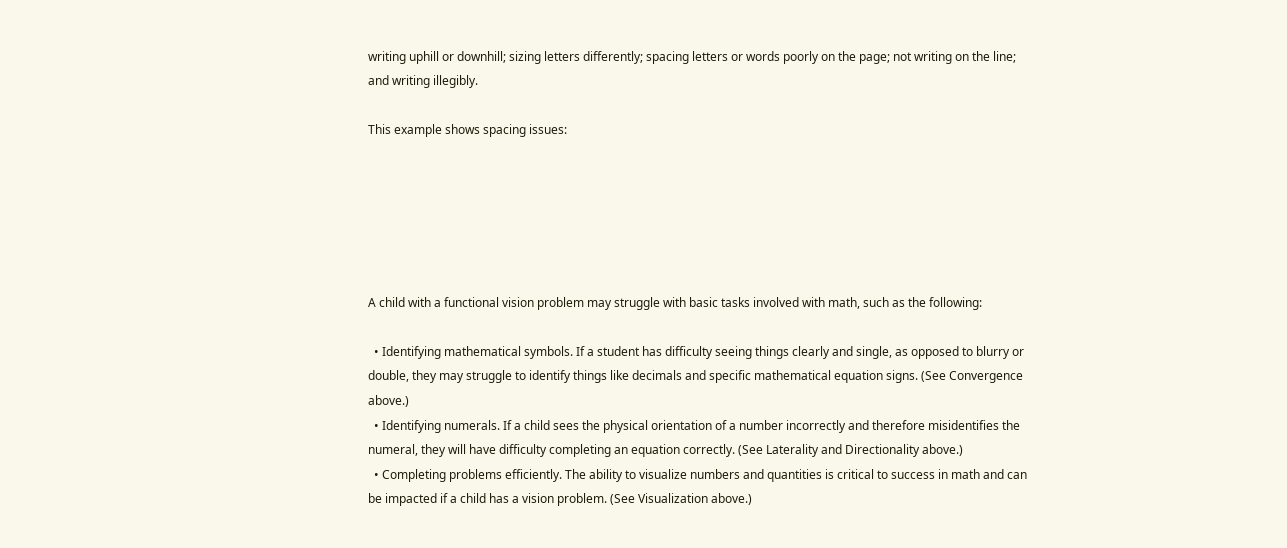writing uphill or downhill; sizing letters differently; spacing letters or words poorly on the page; not writing on the line; and writing illegibly.

This example shows spacing issues:






A child with a functional vision problem may struggle with basic tasks involved with math, such as the following:

  • Identifying mathematical symbols. If a student has difficulty seeing things clearly and single, as opposed to blurry or double, they may struggle to identify things like decimals and specific mathematical equation signs. (See Convergence above.)
  • Identifying numerals. If a child sees the physical orientation of a number incorrectly and therefore misidentifies the numeral, they will have difficulty completing an equation correctly. (See Laterality and Directionality above.)
  • Completing problems efficiently. The ability to visualize numbers and quantities is critical to success in math and can be impacted if a child has a vision problem. (See Visualization above.)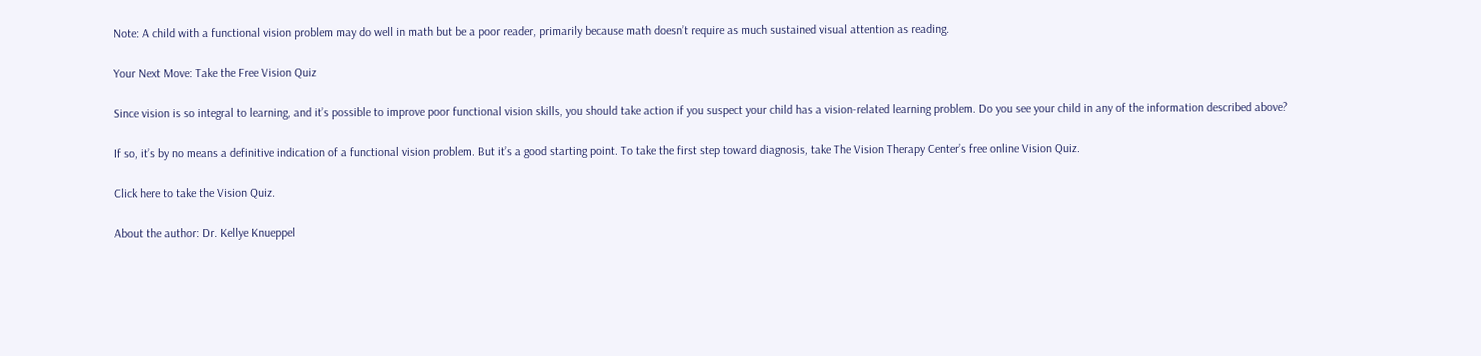Note: A child with a functional vision problem may do well in math but be a poor reader, primarily because math doesn’t require as much sustained visual attention as reading.

Your Next Move: Take the Free Vision Quiz

Since vision is so integral to learning, and it’s possible to improve poor functional vision skills, you should take action if you suspect your child has a vision-related learning problem. Do you see your child in any of the information described above?

If so, it’s by no means a definitive indication of a functional vision problem. But it’s a good starting point. To take the first step toward diagnosis, take The Vision Therapy Center’s free online Vision Quiz.

Click here to take the Vision Quiz.

About the author: Dr. Kellye Knueppel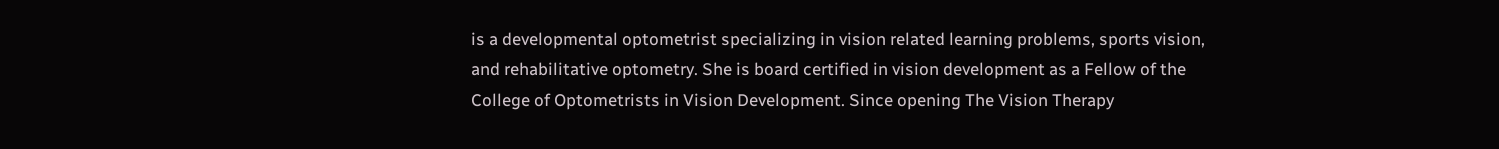is a developmental optometrist specializing in vision related learning problems, sports vision, and rehabilitative optometry. She is board certified in vision development as a Fellow of the College of Optometrists in Vision Development. Since opening The Vision Therapy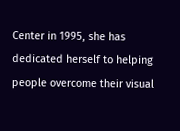Center in 1995, she has dedicated herself to helping people overcome their visual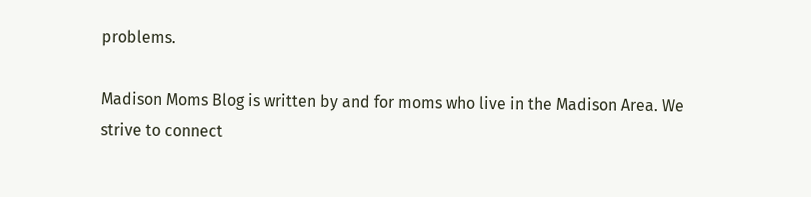problems.

Madison Moms Blog is written by and for moms who live in the Madison Area. We strive to connect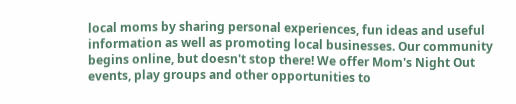local moms by sharing personal experiences, fun ideas and useful information as well as promoting local businesses. Our community begins online, but doesn't stop there! We offer Mom's Night Out events, play groups and other opportunities to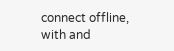connect offline, with and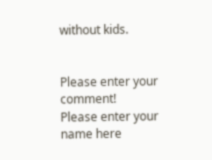without kids.


Please enter your comment!
Please enter your name here